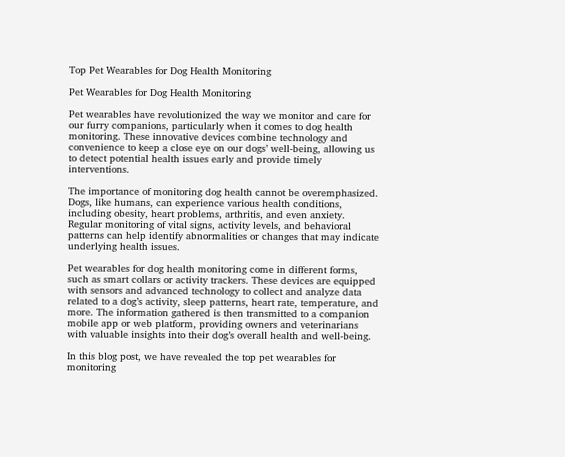Top Pet Wearables for Dog Health Monitoring

Pet Wearables for Dog Health Monitoring

Pet wearables have revolutionized the way we monitor and care for our furry companions, particularly when it comes to dog health monitoring. These innovative devices combine technology and convenience to keep a close eye on our dogs’ well-being, allowing us to detect potential health issues early and provide timely interventions.

The importance of monitoring dog health cannot be overemphasized. Dogs, like humans, can experience various health conditions, including obesity, heart problems, arthritis, and even anxiety. Regular monitoring of vital signs, activity levels, and behavioral patterns can help identify abnormalities or changes that may indicate underlying health issues.

Pet wearables for dog health monitoring come in different forms, such as smart collars or activity trackers. These devices are equipped with sensors and advanced technology to collect and analyze data related to a dog’s activity, sleep patterns, heart rate, temperature, and more. The information gathered is then transmitted to a companion mobile app or web platform, providing owners and veterinarians with valuable insights into their dog’s overall health and well-being.

In this blog post, we have revealed the top pet wearables for monitoring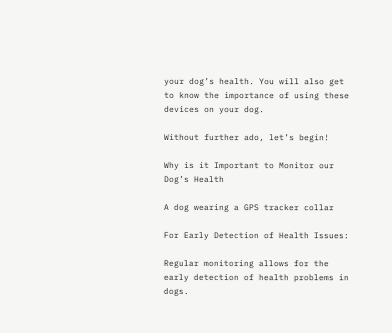your dog’s health. You will also get to know the importance of using these devices on your dog.

Without further ado, let’s begin!

Why is it Important to Monitor our Dog’s Health

A dog wearing a GPS tracker collar

For Early Detection of Health Issues:

Regular monitoring allows for the early detection of health problems in dogs.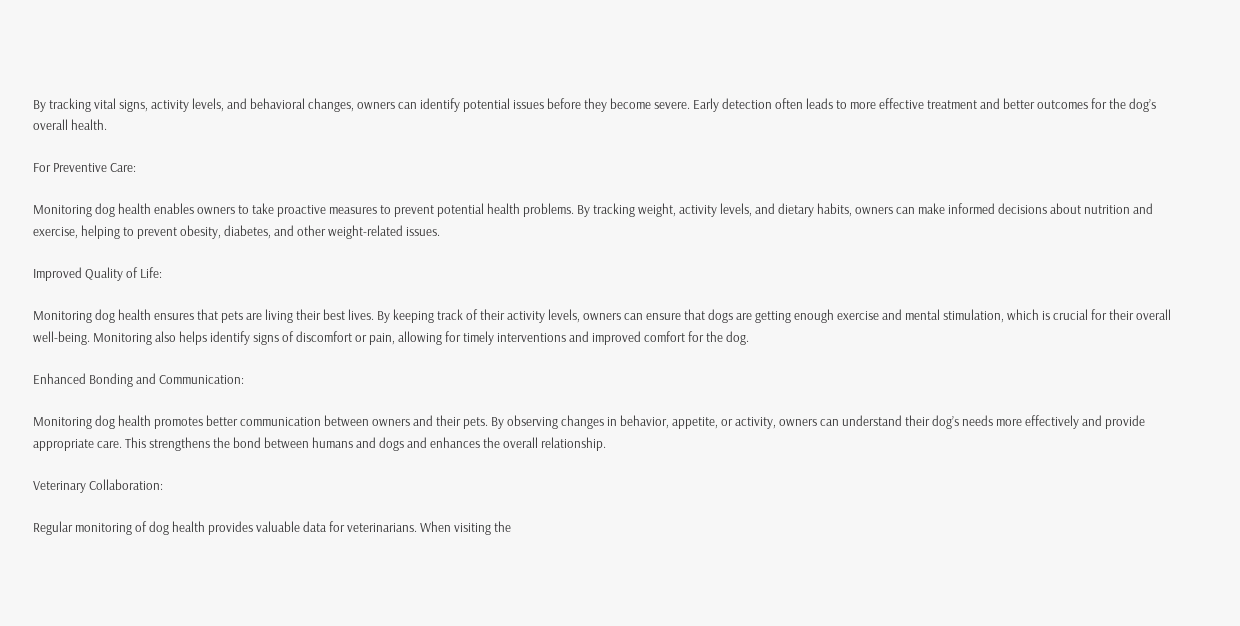By tracking vital signs, activity levels, and behavioral changes, owners can identify potential issues before they become severe. Early detection often leads to more effective treatment and better outcomes for the dog’s overall health.

For Preventive Care:

Monitoring dog health enables owners to take proactive measures to prevent potential health problems. By tracking weight, activity levels, and dietary habits, owners can make informed decisions about nutrition and exercise, helping to prevent obesity, diabetes, and other weight-related issues.

Improved Quality of Life:

Monitoring dog health ensures that pets are living their best lives. By keeping track of their activity levels, owners can ensure that dogs are getting enough exercise and mental stimulation, which is crucial for their overall well-being. Monitoring also helps identify signs of discomfort or pain, allowing for timely interventions and improved comfort for the dog.

Enhanced Bonding and Communication:

Monitoring dog health promotes better communication between owners and their pets. By observing changes in behavior, appetite, or activity, owners can understand their dog’s needs more effectively and provide appropriate care. This strengthens the bond between humans and dogs and enhances the overall relationship.

Veterinary Collaboration:

Regular monitoring of dog health provides valuable data for veterinarians. When visiting the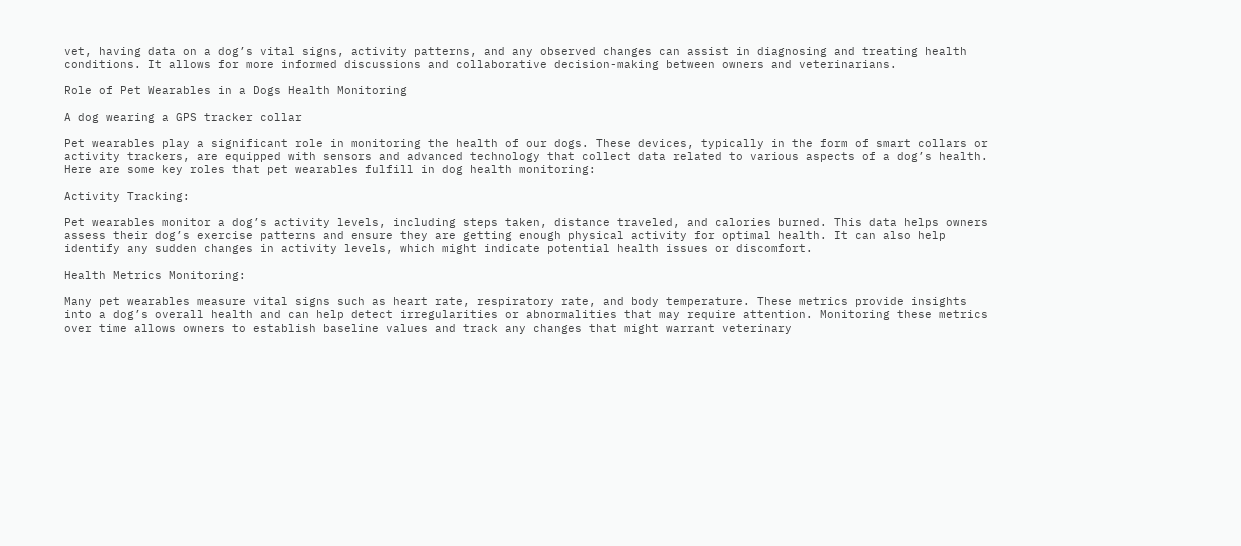vet, having data on a dog’s vital signs, activity patterns, and any observed changes can assist in diagnosing and treating health conditions. It allows for more informed discussions and collaborative decision-making between owners and veterinarians.

Role of Pet Wearables in a Dogs Health Monitoring

A dog wearing a GPS tracker collar

Pet wearables play a significant role in monitoring the health of our dogs. These devices, typically in the form of smart collars or activity trackers, are equipped with sensors and advanced technology that collect data related to various aspects of a dog’s health. Here are some key roles that pet wearables fulfill in dog health monitoring:

Activity Tracking:

Pet wearables monitor a dog’s activity levels, including steps taken, distance traveled, and calories burned. This data helps owners assess their dog’s exercise patterns and ensure they are getting enough physical activity for optimal health. It can also help identify any sudden changes in activity levels, which might indicate potential health issues or discomfort.

Health Metrics Monitoring:

Many pet wearables measure vital signs such as heart rate, respiratory rate, and body temperature. These metrics provide insights into a dog’s overall health and can help detect irregularities or abnormalities that may require attention. Monitoring these metrics over time allows owners to establish baseline values and track any changes that might warrant veterinary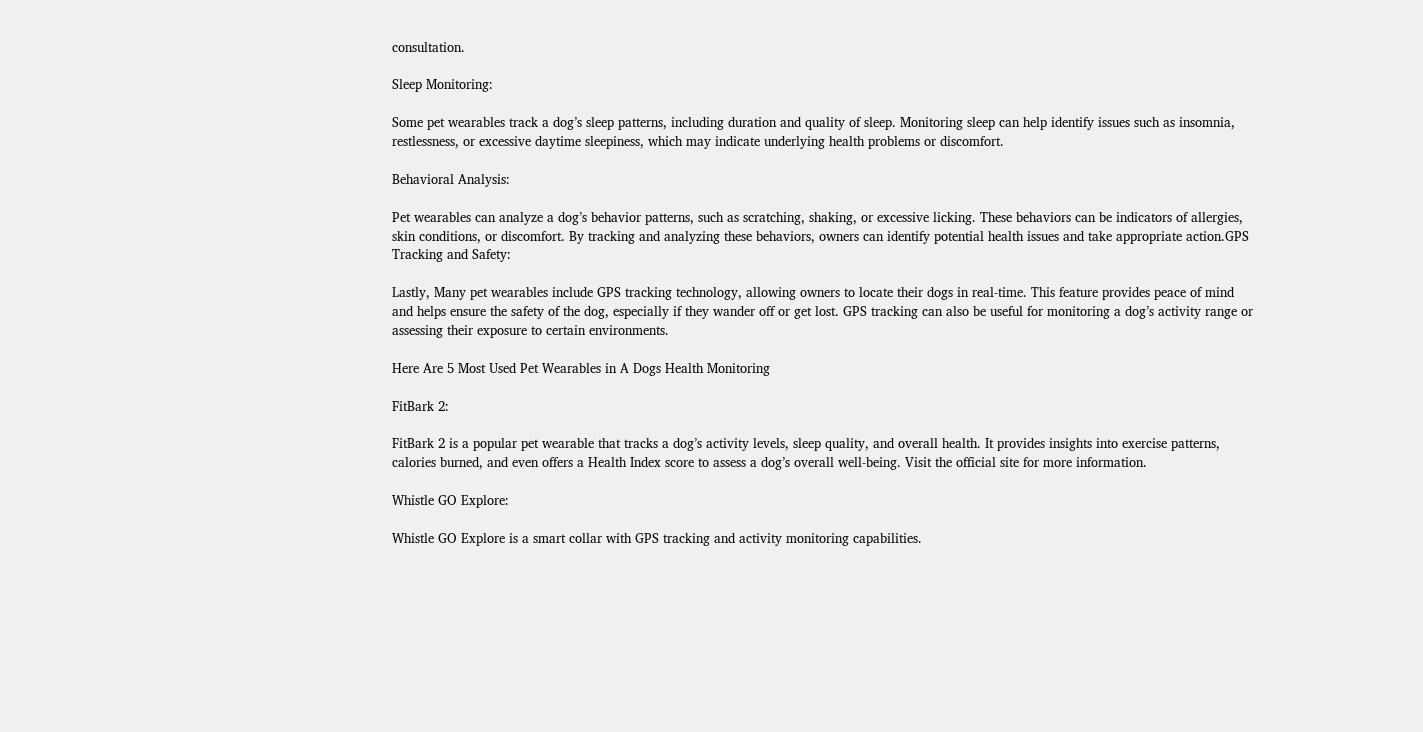consultation.

Sleep Monitoring:

Some pet wearables track a dog’s sleep patterns, including duration and quality of sleep. Monitoring sleep can help identify issues such as insomnia, restlessness, or excessive daytime sleepiness, which may indicate underlying health problems or discomfort.

Behavioral Analysis:

Pet wearables can analyze a dog’s behavior patterns, such as scratching, shaking, or excessive licking. These behaviors can be indicators of allergies, skin conditions, or discomfort. By tracking and analyzing these behaviors, owners can identify potential health issues and take appropriate action.GPS Tracking and Safety:

Lastly, Many pet wearables include GPS tracking technology, allowing owners to locate their dogs in real-time. This feature provides peace of mind and helps ensure the safety of the dog, especially if they wander off or get lost. GPS tracking can also be useful for monitoring a dog’s activity range or assessing their exposure to certain environments.

Here Are 5 Most Used Pet Wearables in A Dogs Health Monitoring

FitBark 2:

FitBark 2 is a popular pet wearable that tracks a dog’s activity levels, sleep quality, and overall health. It provides insights into exercise patterns, calories burned, and even offers a Health Index score to assess a dog’s overall well-being. Visit the official site for more information.

Whistle GO Explore:

Whistle GO Explore is a smart collar with GPS tracking and activity monitoring capabilities.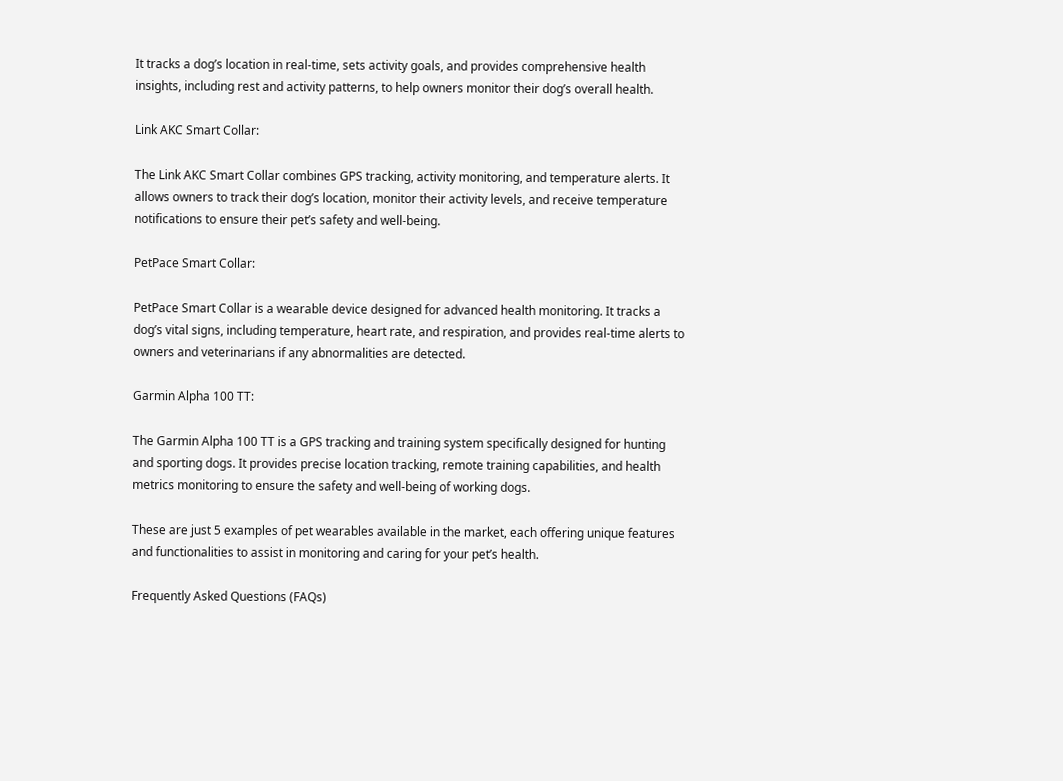It tracks a dog’s location in real-time, sets activity goals, and provides comprehensive health insights, including rest and activity patterns, to help owners monitor their dog’s overall health.

Link AKC Smart Collar:

The Link AKC Smart Collar combines GPS tracking, activity monitoring, and temperature alerts. It allows owners to track their dog’s location, monitor their activity levels, and receive temperature notifications to ensure their pet’s safety and well-being.

PetPace Smart Collar:

PetPace Smart Collar is a wearable device designed for advanced health monitoring. It tracks a dog’s vital signs, including temperature, heart rate, and respiration, and provides real-time alerts to owners and veterinarians if any abnormalities are detected.

Garmin Alpha 100 TT:

The Garmin Alpha 100 TT is a GPS tracking and training system specifically designed for hunting and sporting dogs. It provides precise location tracking, remote training capabilities, and health metrics monitoring to ensure the safety and well-being of working dogs.

These are just 5 examples of pet wearables available in the market, each offering unique features and functionalities to assist in monitoring and caring for your pet’s health.

Frequently Asked Questions (FAQs)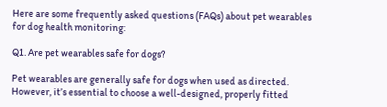Here are some frequently asked questions (FAQs) about pet wearables for dog health monitoring:

Q1. Are pet wearables safe for dogs?

Pet wearables are generally safe for dogs when used as directed. However, it’s essential to choose a well-designed, properly fitted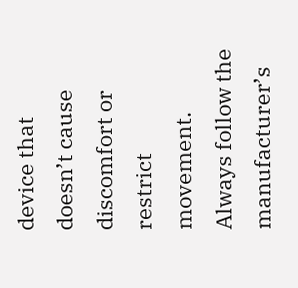device that doesn’t cause discomfort or restrict movement. Always follow the manufacturer’s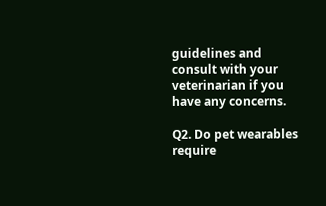guidelines and consult with your veterinarian if you have any concerns.

Q2. Do pet wearables require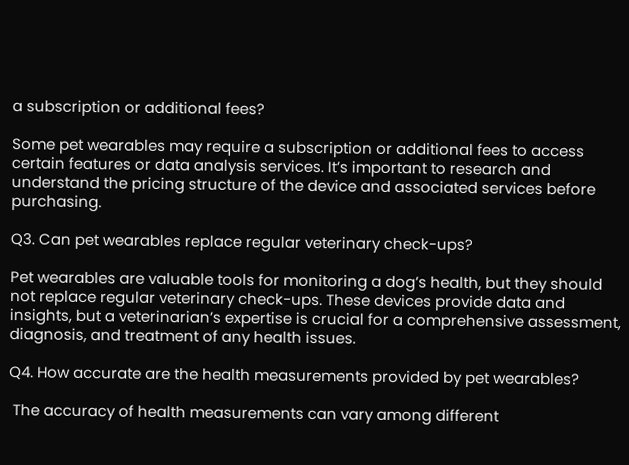a subscription or additional fees?

Some pet wearables may require a subscription or additional fees to access certain features or data analysis services. It’s important to research and understand the pricing structure of the device and associated services before purchasing.

Q3. Can pet wearables replace regular veterinary check-ups?

Pet wearables are valuable tools for monitoring a dog’s health, but they should not replace regular veterinary check-ups. These devices provide data and insights, but a veterinarian’s expertise is crucial for a comprehensive assessment, diagnosis, and treatment of any health issues.

Q4. How accurate are the health measurements provided by pet wearables?

 The accuracy of health measurements can vary among different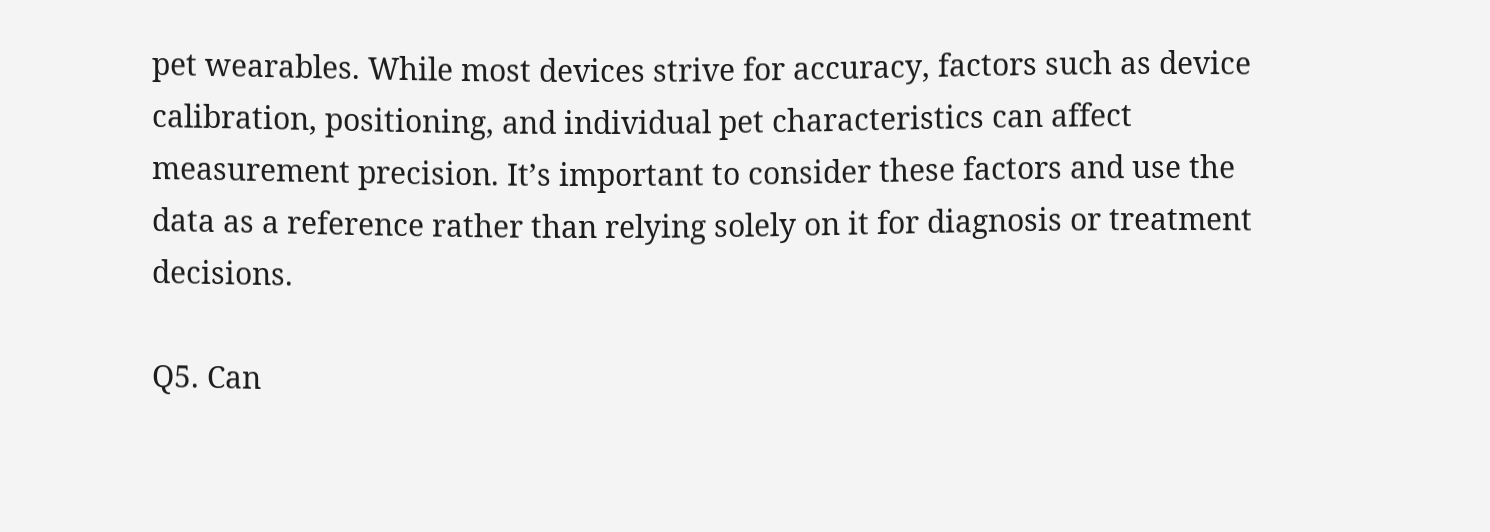pet wearables. While most devices strive for accuracy, factors such as device calibration, positioning, and individual pet characteristics can affect measurement precision. It’s important to consider these factors and use the data as a reference rather than relying solely on it for diagnosis or treatment decisions.

Q5. Can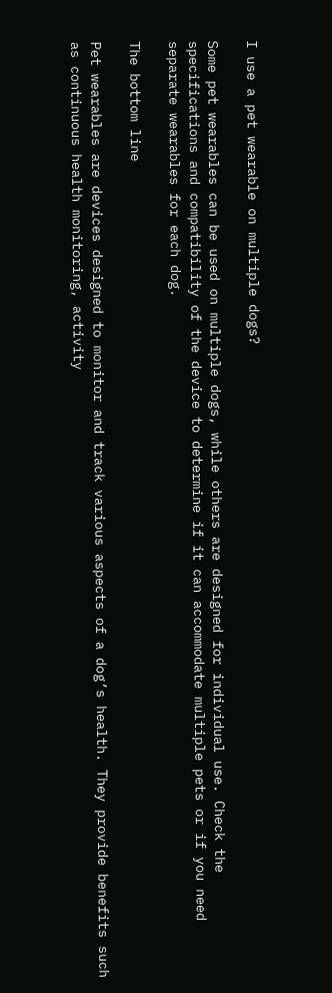I use a pet wearable on multiple dogs?

Some pet wearables can be used on multiple dogs, while others are designed for individual use. Check the specifications and compatibility of the device to determine if it can accommodate multiple pets or if you need separate wearables for each dog.

The bottom line

Pet wearables are devices designed to monitor and track various aspects of a dog’s health. They provide benefits such as continuous health monitoring, activity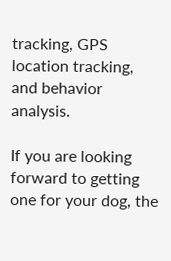tracking, GPS location tracking, and behavior analysis.

If you are looking forward to getting one for your dog, the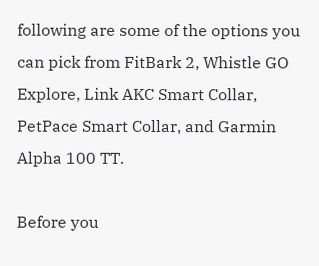following are some of the options you can pick from FitBark 2, Whistle GO Explore, Link AKC Smart Collar, PetPace Smart Collar, and Garmin Alpha 100 TT.

Before you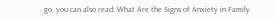go, you can also read: What Are the Signs of Anxiety in Family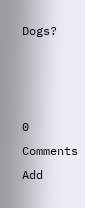Dogs?



0 Comments Add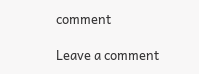comment

Leave a comment